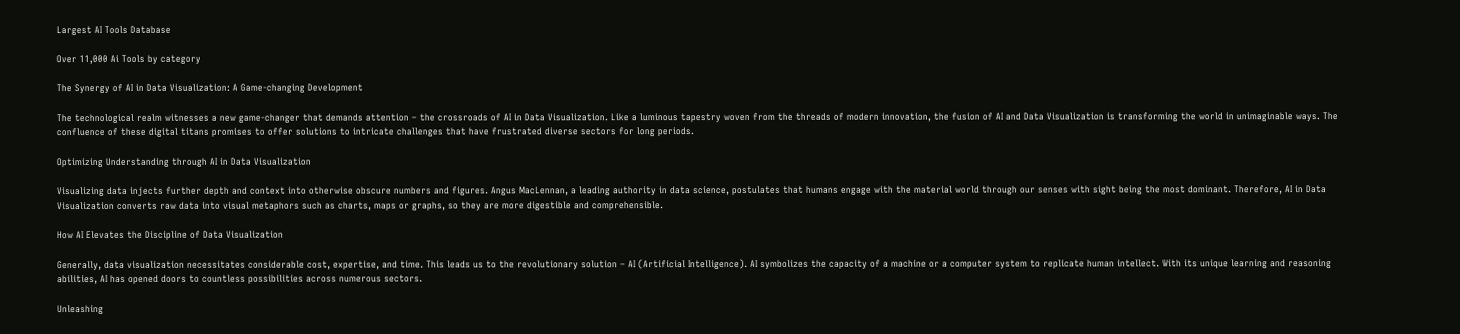Largest AI Tools Database

Over 11,000 Ai Tools by category

The Synergy of AI in Data Visualization: A Game-changing Development

The technological realm witnesses a new game-changer that demands attention – the crossroads of AI in Data Visualization. Like a luminous tapestry woven from the threads of modern innovation, the fusion of AI and Data Visualization is transforming the world in unimaginable ways. The confluence of these digital titans promises to offer solutions to intricate challenges that have frustrated diverse sectors for long periods.

Optimizing Understanding through AI in Data Visualization

Visualizing data injects further depth and context into otherwise obscure numbers and figures. Angus MacLennan, a leading authority in data science, postulates that humans engage with the material world through our senses with sight being the most dominant. Therefore, AI in Data Visualization converts raw data into visual metaphors such as charts, maps or graphs, so they are more digestible and comprehensible.

How AI Elevates the Discipline of Data Visualization

Generally, data visualization necessitates considerable cost, expertise, and time. This leads us to the revolutionary solution – AI (Artificial Intelligence). AI symbolizes the capacity of a machine or a computer system to replicate human intellect. With its unique learning and reasoning abilities, AI has opened doors to countless possibilities across numerous sectors.

Unleashing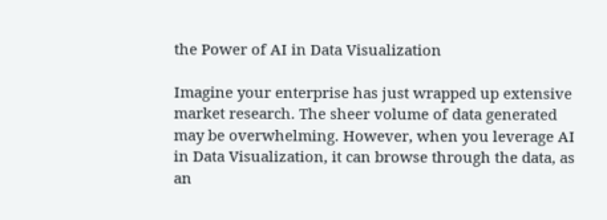the Power of AI in Data Visualization

Imagine your enterprise has just wrapped up extensive market research. The sheer volume of data generated may be overwhelming. However, when you leverage AI in Data Visualization, it can browse through the data, as an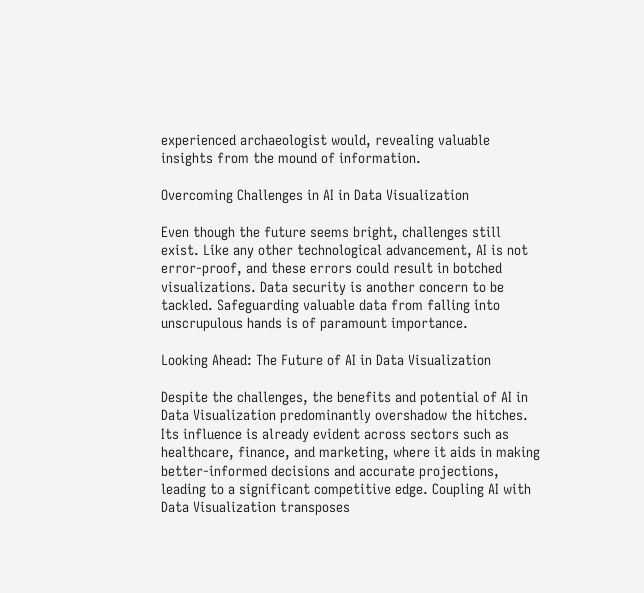experienced archaeologist would, revealing valuable insights from the mound of information.

Overcoming Challenges in AI in Data Visualization

Even though the future seems bright, challenges still exist. Like any other technological advancement, AI is not error-proof, and these errors could result in botched visualizations. Data security is another concern to be tackled. Safeguarding valuable data from falling into unscrupulous hands is of paramount importance.

Looking Ahead: The Future of AI in Data Visualization

Despite the challenges, the benefits and potential of AI in Data Visualization predominantly overshadow the hitches. Its influence is already evident across sectors such as healthcare, finance, and marketing, where it aids in making better-informed decisions and accurate projections, leading to a significant competitive edge. Coupling AI with Data Visualization transposes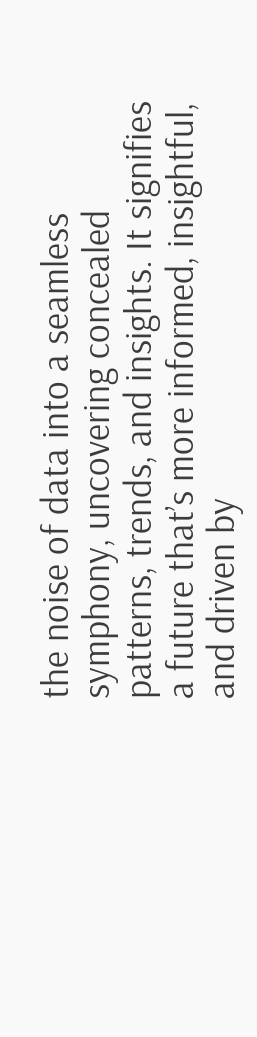the noise of data into a seamless symphony, uncovering concealed patterns, trends, and insights. It signifies a future that’s more informed, insightful, and driven by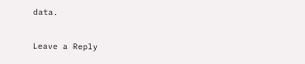data.

Leave a Reply